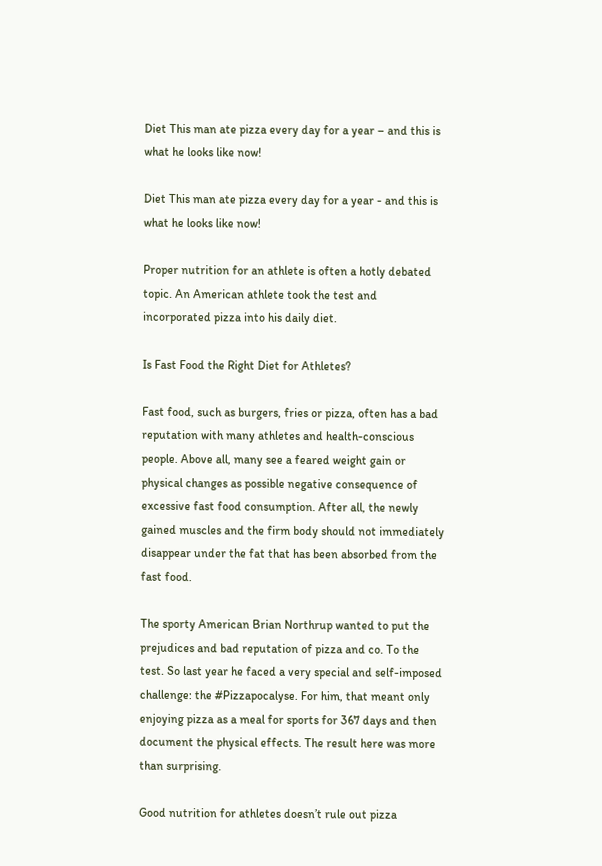Diet This man ate pizza every day for a year – and this is what he looks like now!

Diet This man ate pizza every day for a year - and this is what he looks like now!

Proper nutrition for an athlete is often a hotly debated topic. An American athlete took the test and incorporated pizza into his daily diet.

Is Fast Food the Right Diet for Athletes?

Fast food, such as burgers, fries or pizza, often has a bad reputation with many athletes and health-conscious people. Above all, many see a feared weight gain or physical changes as possible negative consequence of excessive fast food consumption. After all, the newly gained muscles and the firm body should not immediately disappear under the fat that has been absorbed from the fast food.

The sporty American Brian Northrup wanted to put the prejudices and bad reputation of pizza and co. To the test. So last year he faced a very special and self-imposed challenge: the #Pizzapocalyse. For him, that meant only enjoying pizza as a meal for sports for 367 days and then document the physical effects. The result here was more than surprising.

Good nutrition for athletes doesn’t rule out pizza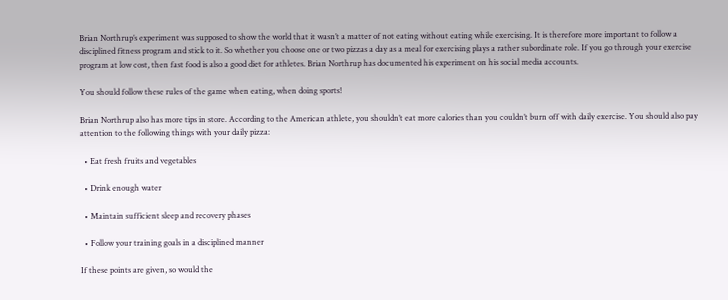Brian Northrup’s experiment was supposed to show the world that it wasn’t a matter of not eating without eating while exercising. It is therefore more important to follow a disciplined fitness program and stick to it. So whether you choose one or two pizzas a day as a meal for exercising plays a rather subordinate role. If you go through your exercise program at low cost, then fast food is also a good diet for athletes. Brian Northrup has documented his experiment on his social media accounts.

You should follow these rules of the game when eating, when doing sports!

Brian Northrup also has more tips in store. According to the American athlete, you shouldn’t eat more calories than you couldn’t burn off with daily exercise. You should also pay attention to the following things with your daily pizza:

  • Eat fresh fruits and vegetables

  • Drink enough water

  • Maintain sufficient sleep and recovery phases

  • Follow your training goals in a disciplined manner

If these points are given, so would the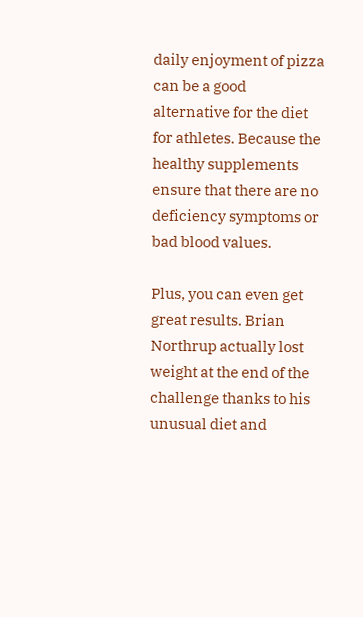daily enjoyment of pizza can be a good alternative for the diet for athletes. Because the healthy supplements ensure that there are no deficiency symptoms or bad blood values.

Plus, you can even get great results. Brian Northrup actually lost weight at the end of the challenge thanks to his unusual diet and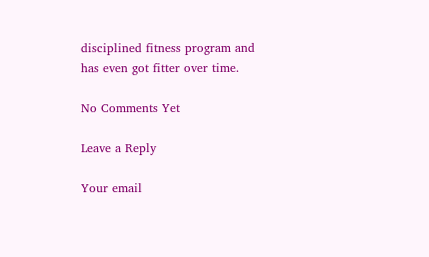disciplined fitness program and has even got fitter over time.

No Comments Yet

Leave a Reply

Your email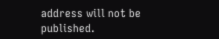address will not be published.